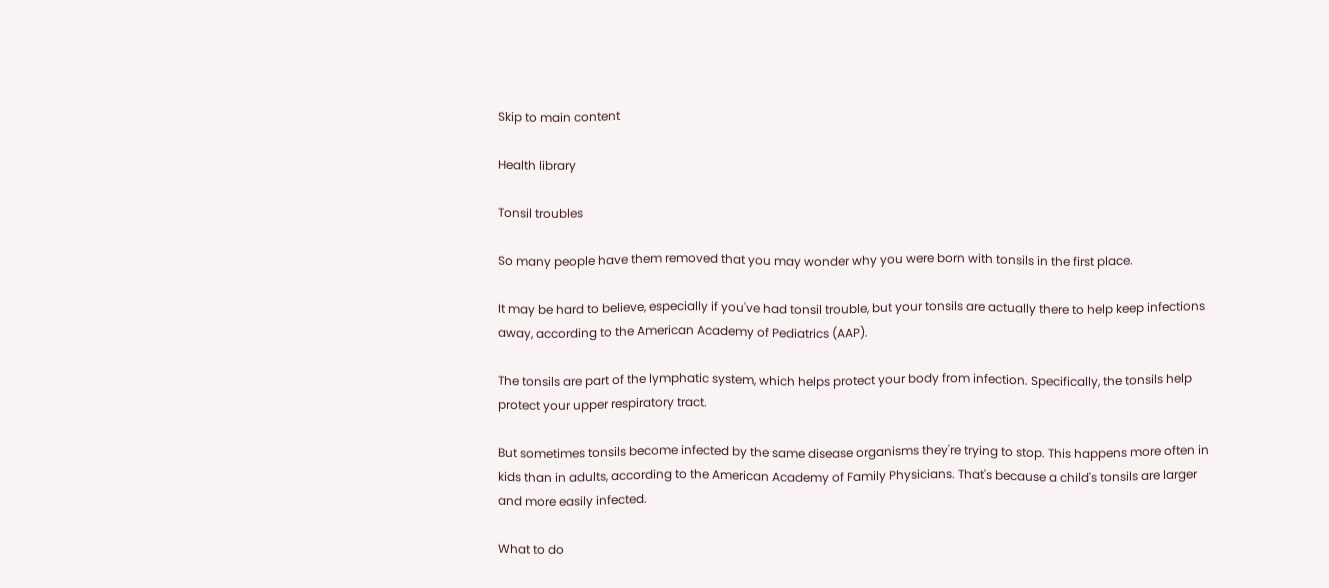Skip to main content

Health library

Tonsil troubles

So many people have them removed that you may wonder why you were born with tonsils in the first place.

It may be hard to believe, especially if you've had tonsil trouble, but your tonsils are actually there to help keep infections away, according to the American Academy of Pediatrics (AAP).

The tonsils are part of the lymphatic system, which helps protect your body from infection. Specifically, the tonsils help protect your upper respiratory tract.

But sometimes tonsils become infected by the same disease organisms they're trying to stop. This happens more often in kids than in adults, according to the American Academy of Family Physicians. That's because a child's tonsils are larger and more easily infected.

What to do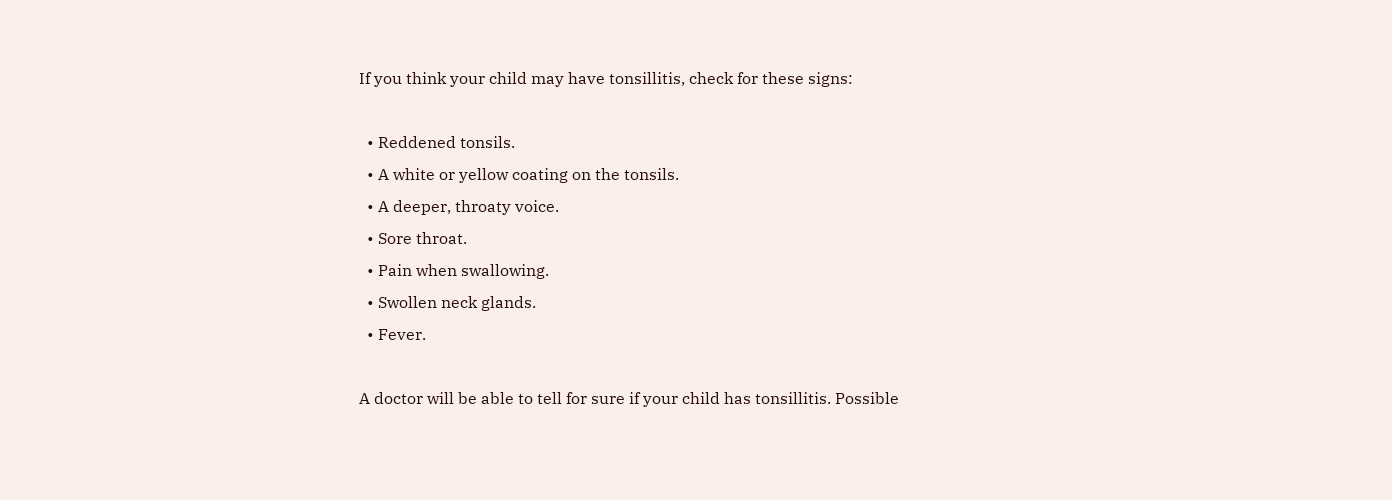If you think your child may have tonsillitis, check for these signs:

  • Reddened tonsils.
  • A white or yellow coating on the tonsils.
  • A deeper, throaty voice.
  • Sore throat.
  • Pain when swallowing.
  • Swollen neck glands.
  • Fever.

A doctor will be able to tell for sure if your child has tonsillitis. Possible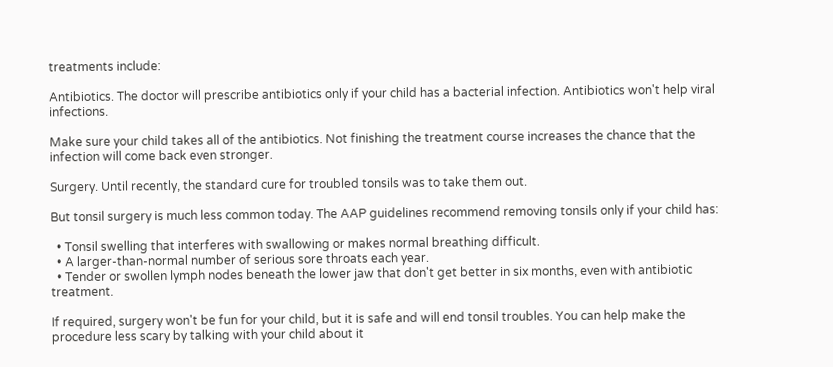treatments include:

Antibiotics. The doctor will prescribe antibiotics only if your child has a bacterial infection. Antibiotics won't help viral infections.

Make sure your child takes all of the antibiotics. Not finishing the treatment course increases the chance that the infection will come back even stronger.

Surgery. Until recently, the standard cure for troubled tonsils was to take them out.

But tonsil surgery is much less common today. The AAP guidelines recommend removing tonsils only if your child has:

  • Tonsil swelling that interferes with swallowing or makes normal breathing difficult.
  • A larger-than-normal number of serious sore throats each year.
  • Tender or swollen lymph nodes beneath the lower jaw that don't get better in six months, even with antibiotic treatment.

If required, surgery won't be fun for your child, but it is safe and will end tonsil troubles. You can help make the procedure less scary by talking with your child about it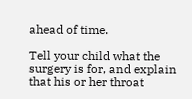ahead of time.

Tell your child what the surgery is for, and explain that his or her throat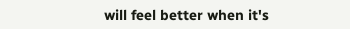will feel better when it's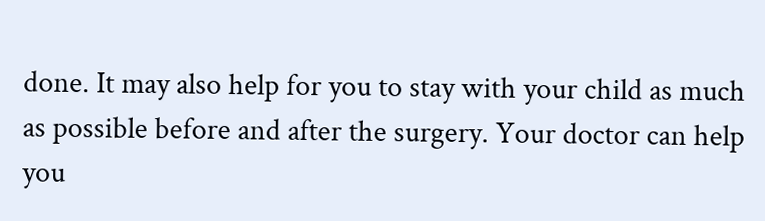done. It may also help for you to stay with your child as much as possible before and after the surgery. Your doctor can help you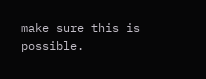make sure this is possible.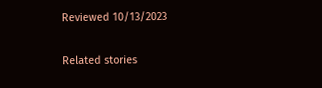Reviewed 10/13/2023

Related stories